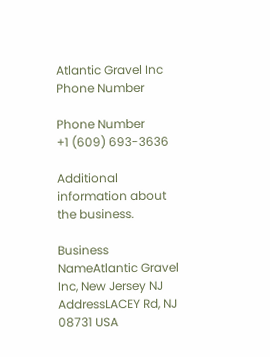Atlantic Gravel Inc Phone Number

Phone Number
+1 (609) 693-3636

Additional information about the business.

Business NameAtlantic Gravel Inc, New Jersey NJ
AddressLACEY Rd, NJ 08731 USA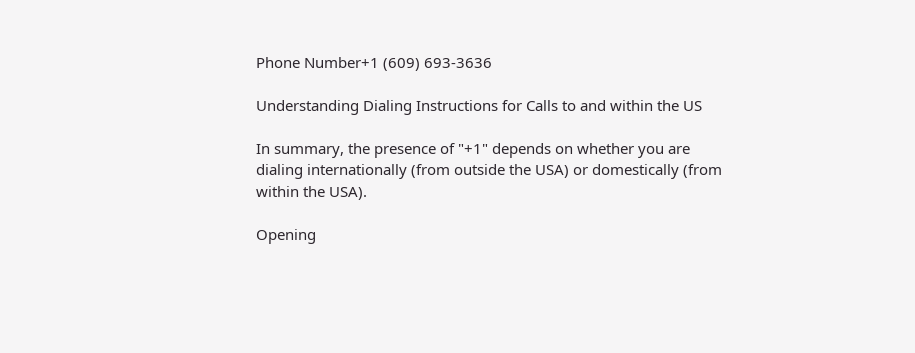Phone Number+1 (609) 693-3636

Understanding Dialing Instructions for Calls to and within the US

In summary, the presence of "+1" depends on whether you are dialing internationally (from outside the USA) or domestically (from within the USA).

Opening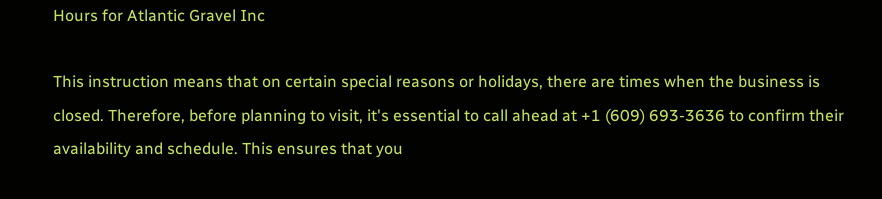Hours for Atlantic Gravel Inc

This instruction means that on certain special reasons or holidays, there are times when the business is closed. Therefore, before planning to visit, it's essential to call ahead at +1 (609) 693-3636 to confirm their availability and schedule. This ensures that you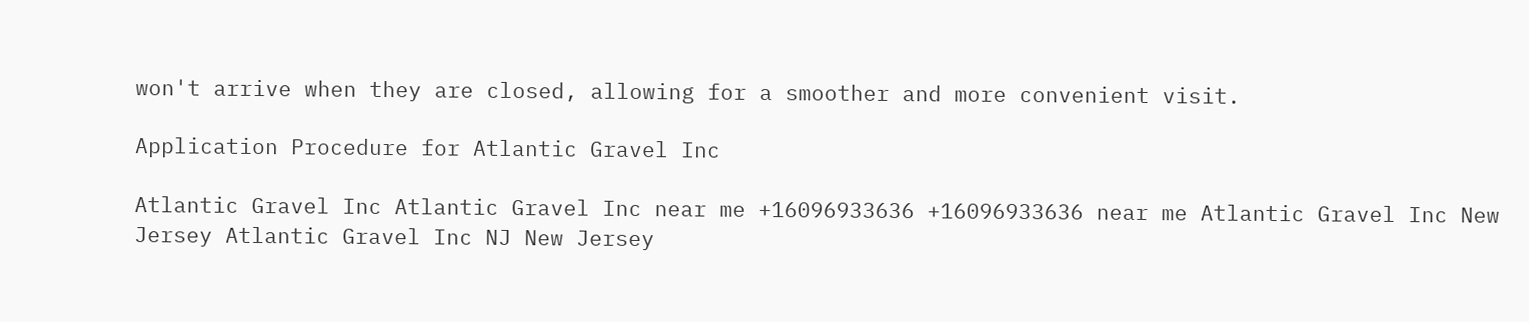won't arrive when they are closed, allowing for a smoother and more convenient visit.

Application Procedure for Atlantic Gravel Inc

Atlantic Gravel Inc Atlantic Gravel Inc near me +16096933636 +16096933636 near me Atlantic Gravel Inc New Jersey Atlantic Gravel Inc NJ New Jersey